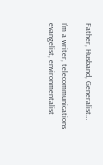Father, Husband, Generalist…

I’m a writer, telecommunications evangelist, environmentalist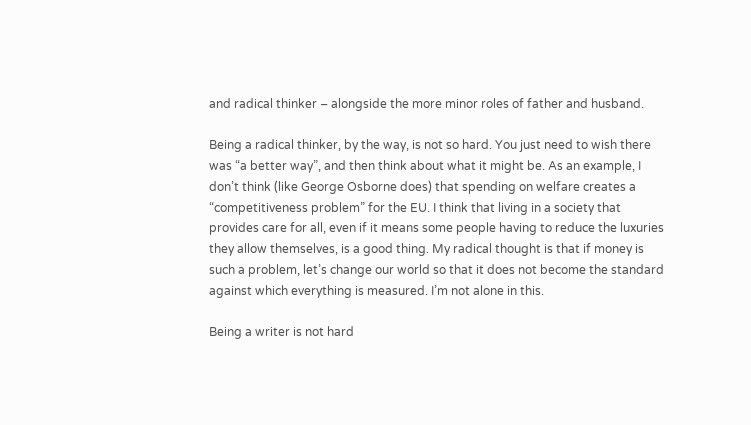and radical thinker – alongside the more minor roles of father and husband.

Being a radical thinker, by the way, is not so hard. You just need to wish there was “a better way”, and then think about what it might be. As an example, I don’t think (like George Osborne does) that spending on welfare creates a “competitiveness problem” for the EU. I think that living in a society that provides care for all, even if it means some people having to reduce the luxuries they allow themselves, is a good thing. My radical thought is that if money is such a problem, let’s change our world so that it does not become the standard against which everything is measured. I’m not alone in this.

Being a writer is not hard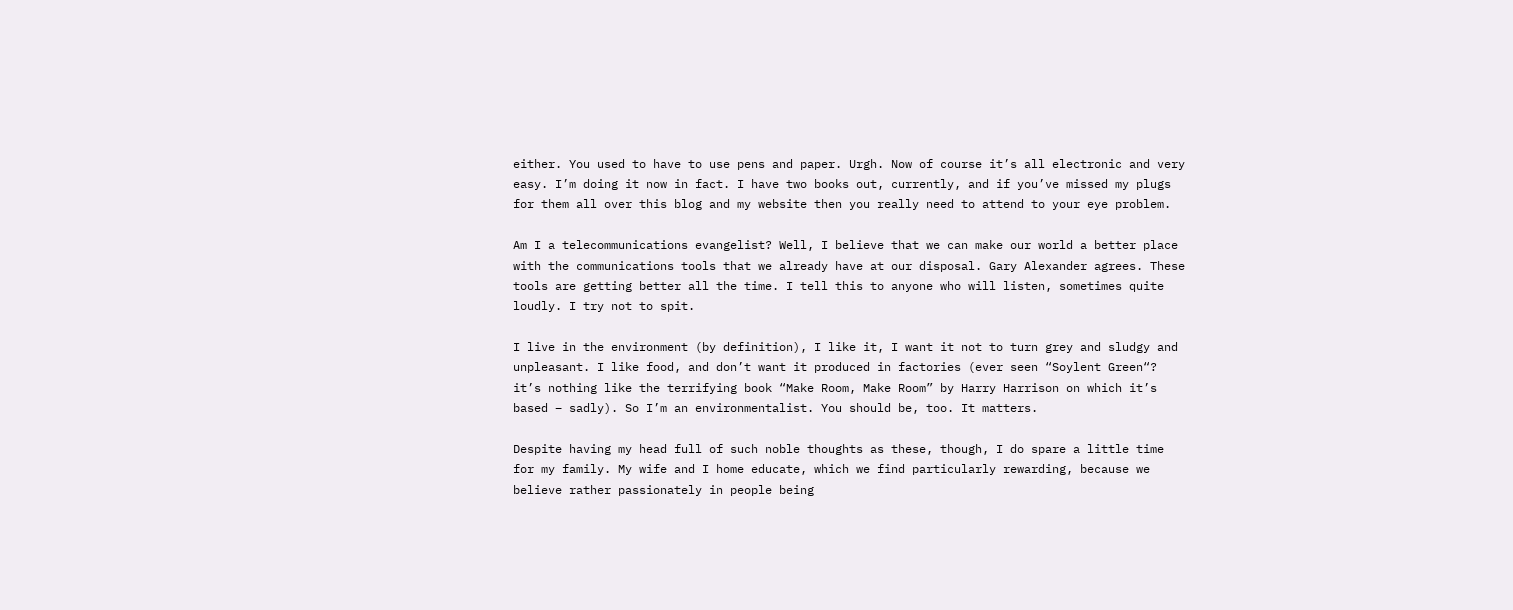either. You used to have to use pens and paper. Urgh. Now of course it’s all electronic and very easy. I’m doing it now in fact. I have two books out, currently, and if you’ve missed my plugs for them all over this blog and my website then you really need to attend to your eye problem.

Am I a telecommunications evangelist? Well, I believe that we can make our world a better place with the communications tools that we already have at our disposal. Gary Alexander agrees. These tools are getting better all the time. I tell this to anyone who will listen, sometimes quite loudly. I try not to spit.

I live in the environment (by definition), I like it, I want it not to turn grey and sludgy and unpleasant. I like food, and don’t want it produced in factories (ever seen “Soylent Green“? it’s nothing like the terrifying book “Make Room, Make Room” by Harry Harrison on which it’s based – sadly). So I’m an environmentalist. You should be, too. It matters.

Despite having my head full of such noble thoughts as these, though, I do spare a little time for my family. My wife and I home educate, which we find particularly rewarding, because we believe rather passionately in people being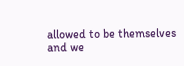allowed to be themselves and we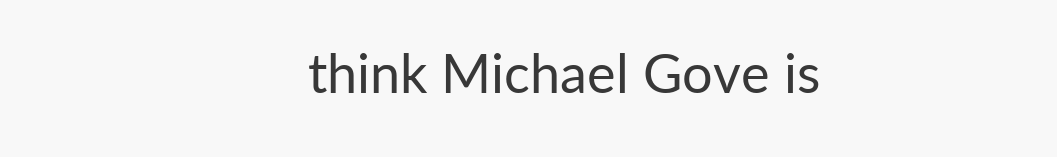think Michael Gove is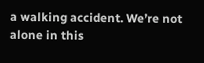a walking accident. We’re not alone in this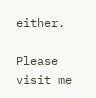either.

Please visit me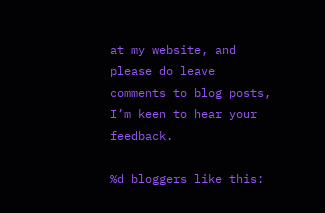at my website, and please do leave comments to blog posts, I’m keen to hear your feedback.

%d bloggers like this: